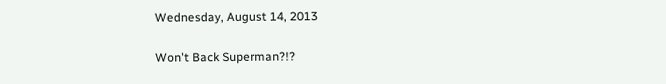Wednesday, August 14, 2013

Won't Back Superman?!?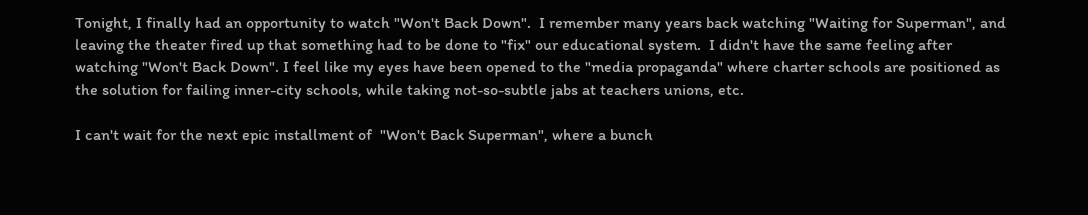Tonight, I finally had an opportunity to watch "Won't Back Down".  I remember many years back watching "Waiting for Superman", and leaving the theater fired up that something had to be done to "fix" our educational system.  I didn't have the same feeling after watching "Won't Back Down". I feel like my eyes have been opened to the "media propaganda" where charter schools are positioned as the solution for failing inner-city schools, while taking not-so-subtle jabs at teachers unions, etc.

I can't wait for the next epic installment of  "Won't Back Superman", where a bunch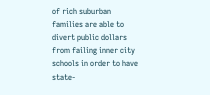of rich suburban families are able to divert public dollars from failing inner city schools in order to have state-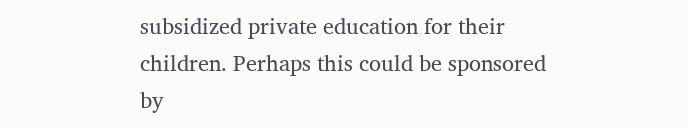subsidized private education for their children. Perhaps this could be sponsored by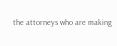the attorneys who are making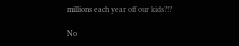millions each year off our kids?!?

No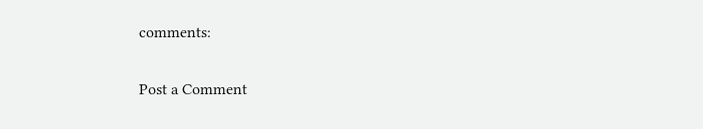comments:

Post a Comment